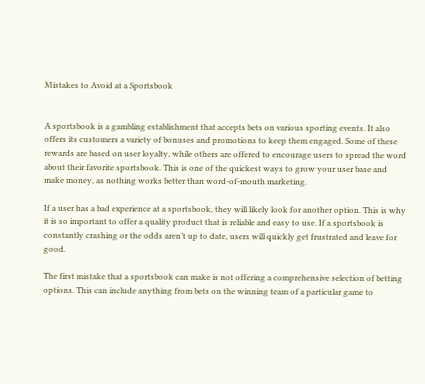Mistakes to Avoid at a Sportsbook


A sportsbook is a gambling establishment that accepts bets on various sporting events. It also offers its customers a variety of bonuses and promotions to keep them engaged. Some of these rewards are based on user loyalty, while others are offered to encourage users to spread the word about their favorite sportsbook. This is one of the quickest ways to grow your user base and make money, as nothing works better than word-of-mouth marketing.

If a user has a bad experience at a sportsbook, they will likely look for another option. This is why it is so important to offer a quality product that is reliable and easy to use. If a sportsbook is constantly crashing or the odds aren’t up to date, users will quickly get frustrated and leave for good.

The first mistake that a sportsbook can make is not offering a comprehensive selection of betting options. This can include anything from bets on the winning team of a particular game to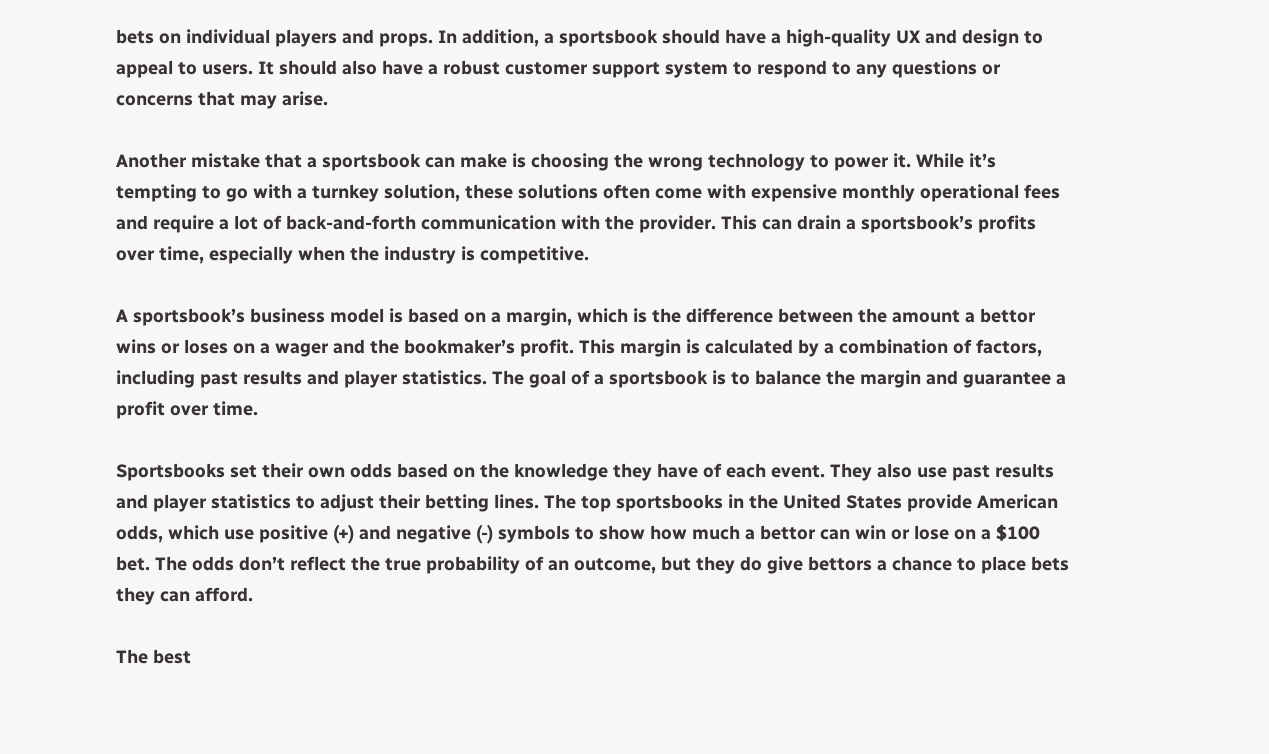bets on individual players and props. In addition, a sportsbook should have a high-quality UX and design to appeal to users. It should also have a robust customer support system to respond to any questions or concerns that may arise.

Another mistake that a sportsbook can make is choosing the wrong technology to power it. While it’s tempting to go with a turnkey solution, these solutions often come with expensive monthly operational fees and require a lot of back-and-forth communication with the provider. This can drain a sportsbook’s profits over time, especially when the industry is competitive.

A sportsbook’s business model is based on a margin, which is the difference between the amount a bettor wins or loses on a wager and the bookmaker’s profit. This margin is calculated by a combination of factors, including past results and player statistics. The goal of a sportsbook is to balance the margin and guarantee a profit over time.

Sportsbooks set their own odds based on the knowledge they have of each event. They also use past results and player statistics to adjust their betting lines. The top sportsbooks in the United States provide American odds, which use positive (+) and negative (-) symbols to show how much a bettor can win or lose on a $100 bet. The odds don’t reflect the true probability of an outcome, but they do give bettors a chance to place bets they can afford.

The best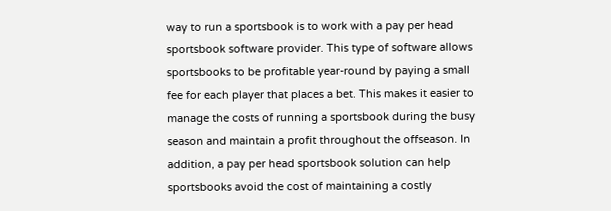way to run a sportsbook is to work with a pay per head sportsbook software provider. This type of software allows sportsbooks to be profitable year-round by paying a small fee for each player that places a bet. This makes it easier to manage the costs of running a sportsbook during the busy season and maintain a profit throughout the offseason. In addition, a pay per head sportsbook solution can help sportsbooks avoid the cost of maintaining a costly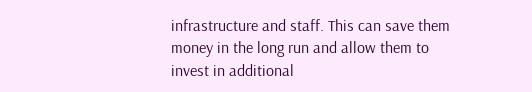infrastructure and staff. This can save them money in the long run and allow them to invest in additional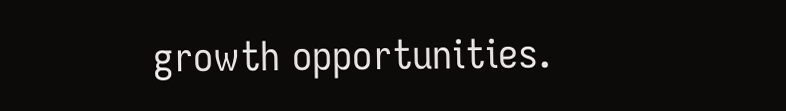growth opportunities.